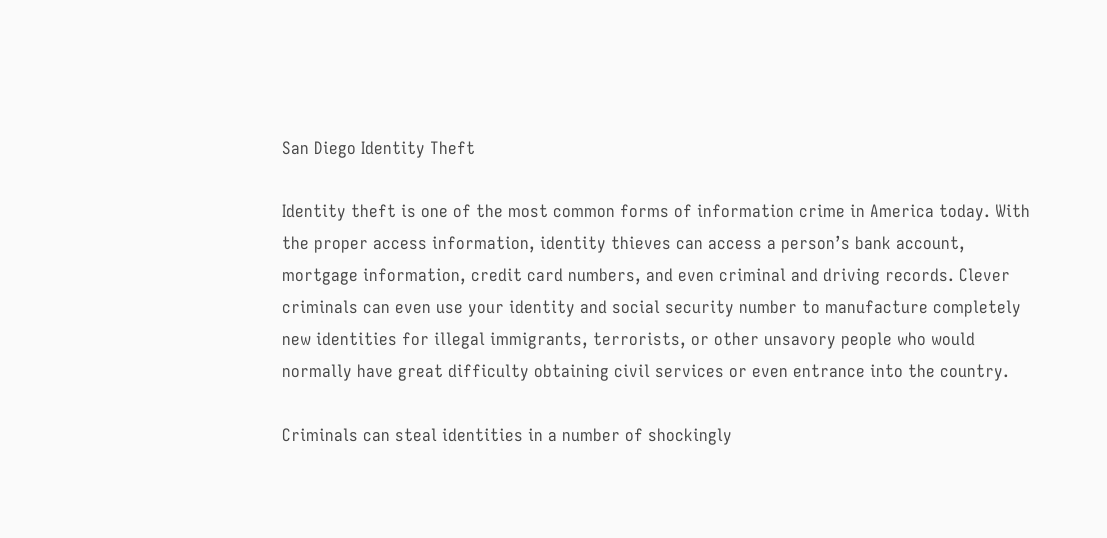San Diego Identity Theft

Identity theft is one of the most common forms of information crime in America today. With the proper access information, identity thieves can access a person’s bank account, mortgage information, credit card numbers, and even criminal and driving records. Clever criminals can even use your identity and social security number to manufacture completely new identities for illegal immigrants, terrorists, or other unsavory people who would normally have great difficulty obtaining civil services or even entrance into the country.

Criminals can steal identities in a number of shockingly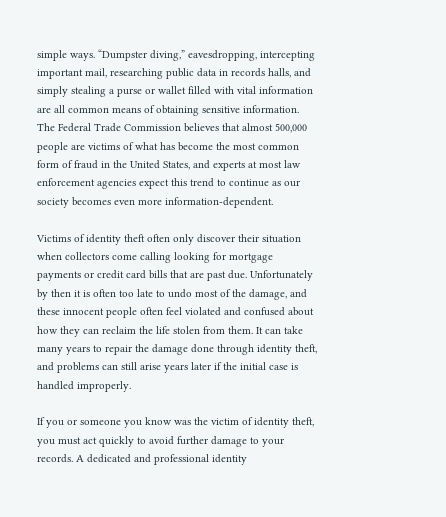simple ways. “Dumpster diving,” eavesdropping, intercepting important mail, researching public data in records halls, and simply stealing a purse or wallet filled with vital information are all common means of obtaining sensitive information. The Federal Trade Commission believes that almost 500,000 people are victims of what has become the most common form of fraud in the United States, and experts at most law enforcement agencies expect this trend to continue as our society becomes even more information-dependent.

Victims of identity theft often only discover their situation when collectors come calling looking for mortgage payments or credit card bills that are past due. Unfortunately by then it is often too late to undo most of the damage, and these innocent people often feel violated and confused about how they can reclaim the life stolen from them. It can take many years to repair the damage done through identity theft, and problems can still arise years later if the initial case is handled improperly.

If you or someone you know was the victim of identity theft, you must act quickly to avoid further damage to your records. A dedicated and professional identity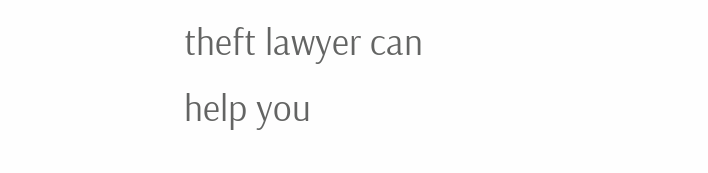theft lawyer can help you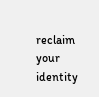reclaim your identity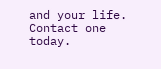and your life. Contact one today.